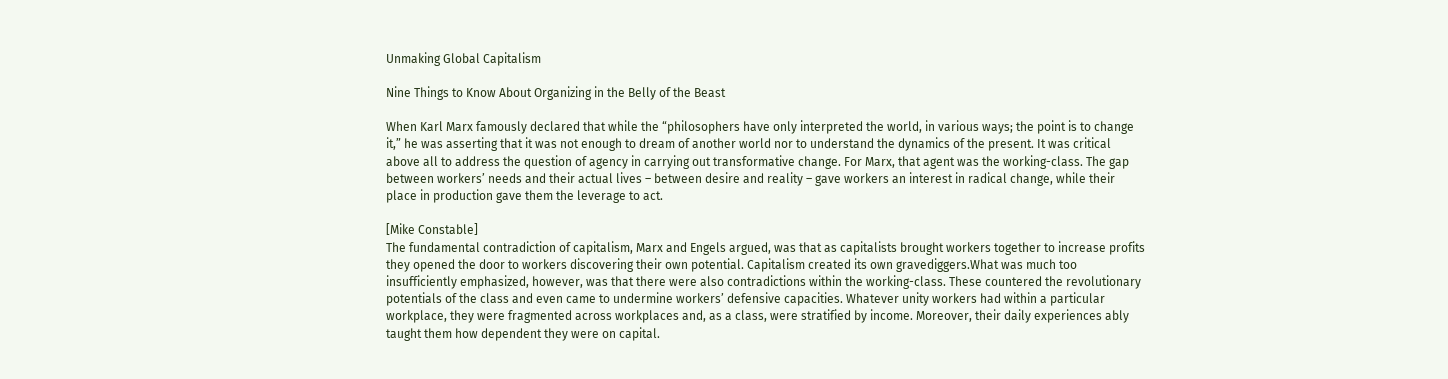Unmaking Global Capitalism

Nine Things to Know About Organizing in the Belly of the Beast

When Karl Marx famously declared that while the “philosophers have only interpreted the world, in various ways; the point is to change it,” he was asserting that it was not enough to dream of another world nor to understand the dynamics of the present. It was critical above all to address the question of agency in carrying out transformative change. For Marx, that agent was the working-class. The gap between workers’ needs and their actual lives – between desire and reality – gave workers an interest in radical change, while their place in production gave them the leverage to act.

[Mike Constable]
The fundamental contradiction of capitalism, Marx and Engels argued, was that as capitalists brought workers together to increase profits they opened the door to workers discovering their own potential. Capitalism created its own gravediggers.What was much too insufficiently emphasized, however, was that there were also contradictions within the working-class. These countered the revolutionary potentials of the class and even came to undermine workers’ defensive capacities. Whatever unity workers had within a particular workplace, they were fragmented across workplaces and, as a class, were stratified by income. Moreover, their daily experiences ably taught them how dependent they were on capital.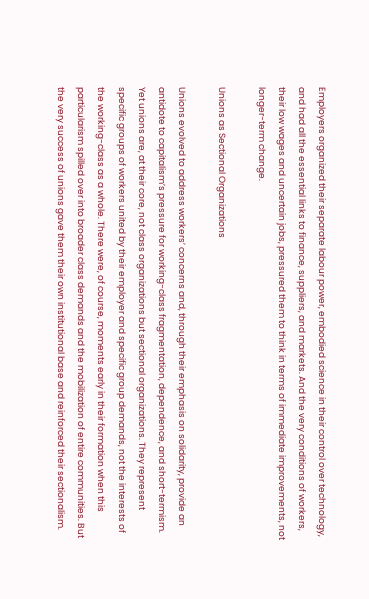Employers organized their separate labour power, embodied science in their control over technology, and had all the essential links to finance, suppliers, and markets. And the very conditions of workers, their low wages and uncertain jobs, pressured them to think in terms of immediate improvements, not longer-term change.

Unions as Sectional Organizations

Unions evolved to address workers’ concerns and, through their emphasis on solidarity, provide an antidote to capitalism’s pressure for working-class fragmentation, dependence, and short-termism. Yet unions are, at their core, not class organizations but sectional organizations. They represent specific groups of workers united by their employer and specific group demands, not the interests of the working-class as a whole. There were, of course, moments early in their formation when this particularism spilled over into broader class demands and the mobilization of entire communities. But the very success of unions gave them their own institutional base and reinforced their sectionalism.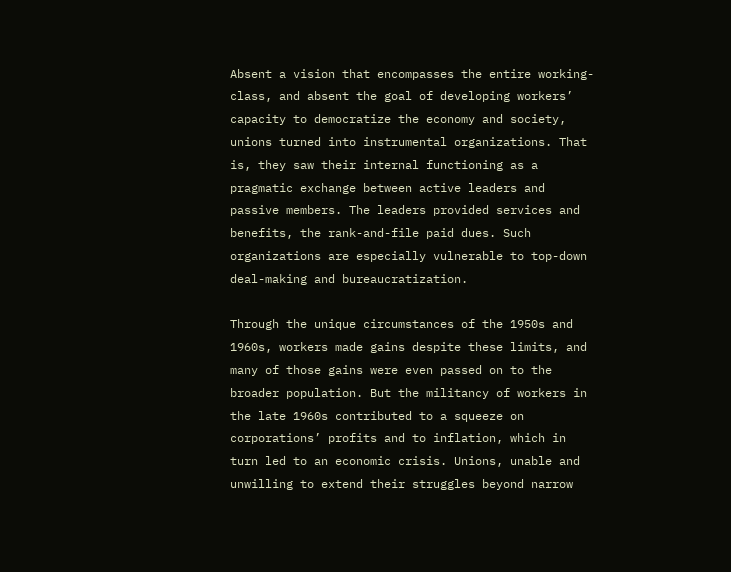Absent a vision that encompasses the entire working-class, and absent the goal of developing workers’ capacity to democratize the economy and society, unions turned into instrumental organizations. That is, they saw their internal functioning as a pragmatic exchange between active leaders and passive members. The leaders provided services and benefits, the rank-and-file paid dues. Such organizations are especially vulnerable to top-down deal-making and bureaucratization.

Through the unique circumstances of the 1950s and 1960s, workers made gains despite these limits, and many of those gains were even passed on to the broader population. But the militancy of workers in the late 1960s contributed to a squeeze on corporations’ profits and to inflation, which in turn led to an economic crisis. Unions, unable and unwilling to extend their struggles beyond narrow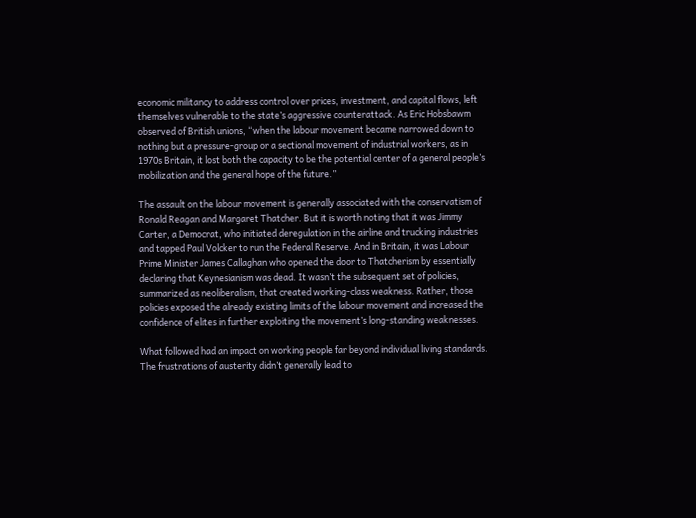economic militancy to address control over prices, investment, and capital flows, left themselves vulnerable to the state’s aggressive counterattack. As Eric Hobsbawm observed of British unions, “when the labour movement became narrowed down to nothing but a pressure-group or a sectional movement of industrial workers, as in 1970s Britain, it lost both the capacity to be the potential center of a general people’s mobilization and the general hope of the future.”

The assault on the labour movement is generally associated with the conservatism of Ronald Reagan and Margaret Thatcher. But it is worth noting that it was Jimmy Carter, a Democrat, who initiated deregulation in the airline and trucking industries and tapped Paul Volcker to run the Federal Reserve. And in Britain, it was Labour Prime Minister James Callaghan who opened the door to Thatcherism by essentially declaring that Keynesianism was dead. It wasn’t the subsequent set of policies, summarized as neoliberalism, that created working-class weakness. Rather, those policies exposed the already existing limits of the labour movement and increased the confidence of elites in further exploiting the movement’s long-standing weaknesses.

What followed had an impact on working people far beyond individual living standards. The frustrations of austerity didn’t generally lead to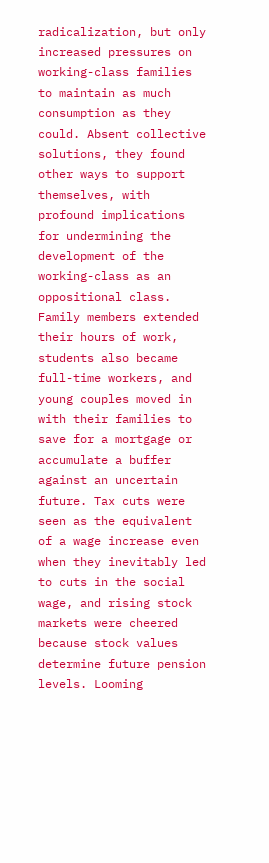radicalization, but only increased pressures on working-class families to maintain as much consumption as they could. Absent collective solutions, they found other ways to support themselves, with profound implications for undermining the development of the working-class as an oppositional class. Family members extended their hours of work, students also became full-time workers, and young couples moved in with their families to save for a mortgage or accumulate a buffer against an uncertain future. Tax cuts were seen as the equivalent of a wage increase even when they inevitably led to cuts in the social wage, and rising stock markets were cheered because stock values determine future pension levels. Looming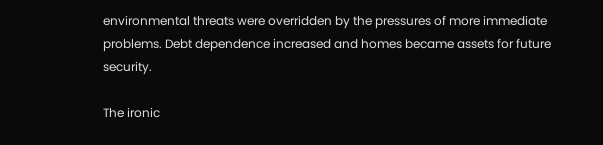environmental threats were overridden by the pressures of more immediate problems. Debt dependence increased and homes became assets for future security.

The ironic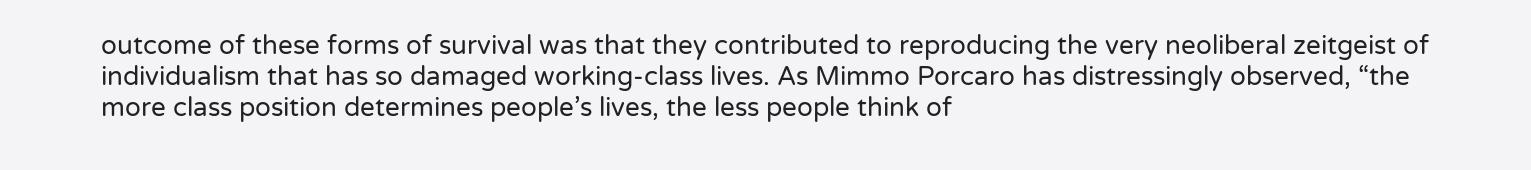outcome of these forms of survival was that they contributed to reproducing the very neoliberal zeitgeist of individualism that has so damaged working-class lives. As Mimmo Porcaro has distressingly observed, “the more class position determines people’s lives, the less people think of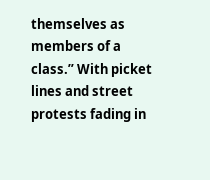themselves as members of a class.” With picket lines and street protests fading in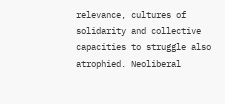relevance, cultures of solidarity and collective capacities to struggle also atrophied. Neoliberal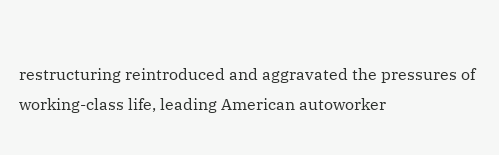restructuring reintroduced and aggravated the pressures of working-class life, leading American autoworker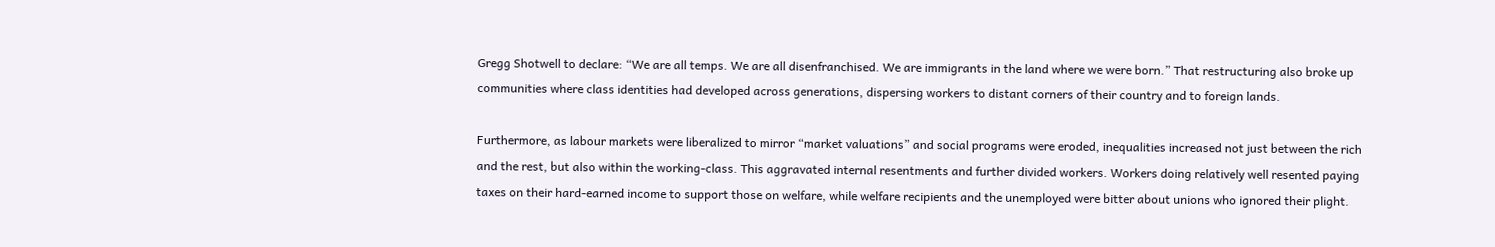Gregg Shotwell to declare: “We are all temps. We are all disenfranchised. We are immigrants in the land where we were born.” That restructuring also broke up communities where class identities had developed across generations, dispersing workers to distant corners of their country and to foreign lands.

Furthermore, as labour markets were liberalized to mirror “market valuations” and social programs were eroded, inequalities increased not just between the rich and the rest, but also within the working-class. This aggravated internal resentments and further divided workers. Workers doing relatively well resented paying taxes on their hard-earned income to support those on welfare, while welfare recipients and the unemployed were bitter about unions who ignored their plight.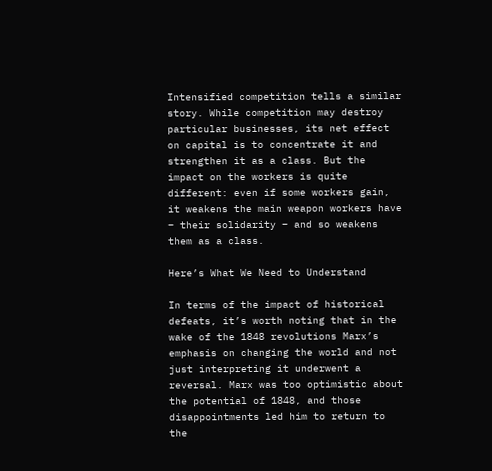Intensified competition tells a similar story. While competition may destroy particular businesses, its net effect on capital is to concentrate it and strengthen it as a class. But the impact on the workers is quite different: even if some workers gain, it weakens the main weapon workers have – their solidarity – and so weakens them as a class.

Here’s What We Need to Understand

In terms of the impact of historical defeats, it’s worth noting that in the wake of the 1848 revolutions Marx’s emphasis on changing the world and not just interpreting it underwent a reversal. Marx was too optimistic about the potential of 1848, and those disappointments led him to return to the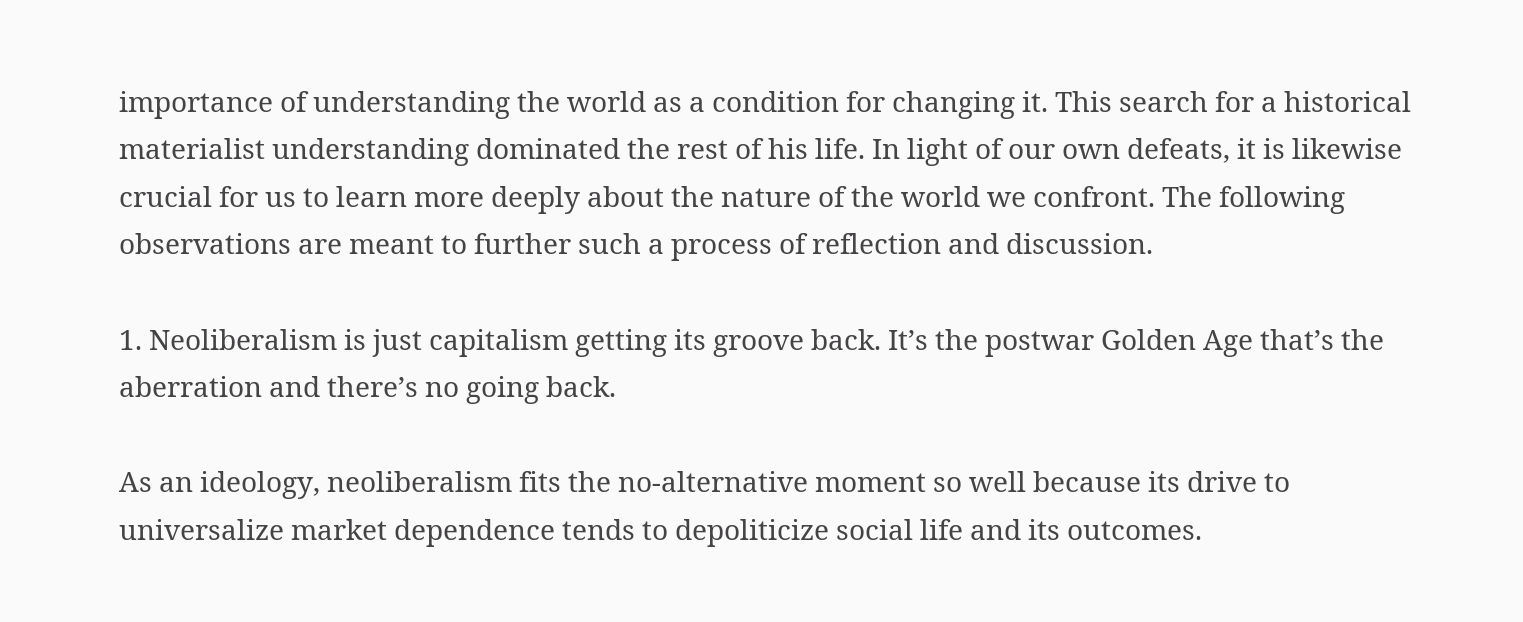importance of understanding the world as a condition for changing it. This search for a historical materialist understanding dominated the rest of his life. In light of our own defeats, it is likewise crucial for us to learn more deeply about the nature of the world we confront. The following observations are meant to further such a process of reflection and discussion.

1. Neoliberalism is just capitalism getting its groove back. It’s the postwar Golden Age that’s the aberration and there’s no going back.

As an ideology, neoliberalism fits the no-alternative moment so well because its drive to universalize market dependence tends to depoliticize social life and its outcomes.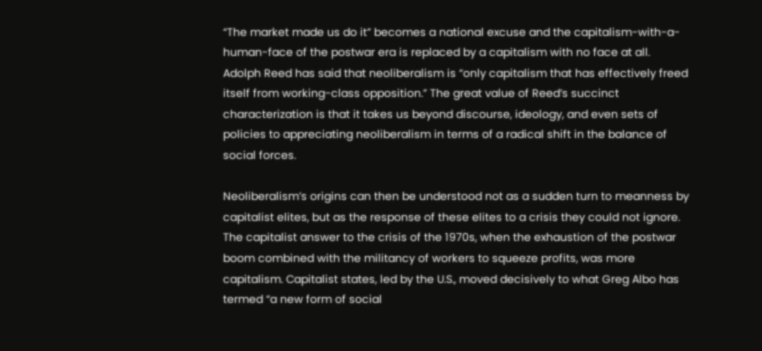“The market made us do it” becomes a national excuse and the capitalism-with-a-human-face of the postwar era is replaced by a capitalism with no face at all. Adolph Reed has said that neoliberalism is “only capitalism that has effectively freed itself from working-class opposition.” The great value of Reed’s succinct characterization is that it takes us beyond discourse, ideology, and even sets of policies to appreciating neoliberalism in terms of a radical shift in the balance of social forces.

Neoliberalism’s origins can then be understood not as a sudden turn to meanness by capitalist elites, but as the response of these elites to a crisis they could not ignore. The capitalist answer to the crisis of the 1970s, when the exhaustion of the postwar boom combined with the militancy of workers to squeeze profits, was more capitalism. Capitalist states, led by the U.S., moved decisively to what Greg Albo has termed “a new form of social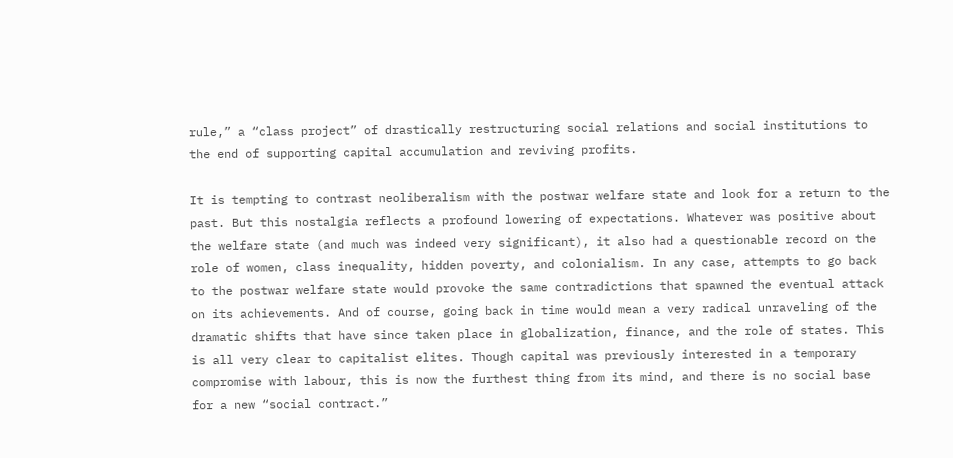rule,” a “class project” of drastically restructuring social relations and social institutions to the end of supporting capital accumulation and reviving profits.

It is tempting to contrast neoliberalism with the postwar welfare state and look for a return to the past. But this nostalgia reflects a profound lowering of expectations. Whatever was positive about the welfare state (and much was indeed very significant), it also had a questionable record on the role of women, class inequality, hidden poverty, and colonialism. In any case, attempts to go back to the postwar welfare state would provoke the same contradictions that spawned the eventual attack on its achievements. And of course, going back in time would mean a very radical unraveling of the dramatic shifts that have since taken place in globalization, finance, and the role of states. This is all very clear to capitalist elites. Though capital was previously interested in a temporary compromise with labour, this is now the furthest thing from its mind, and there is no social base for a new “social contract.”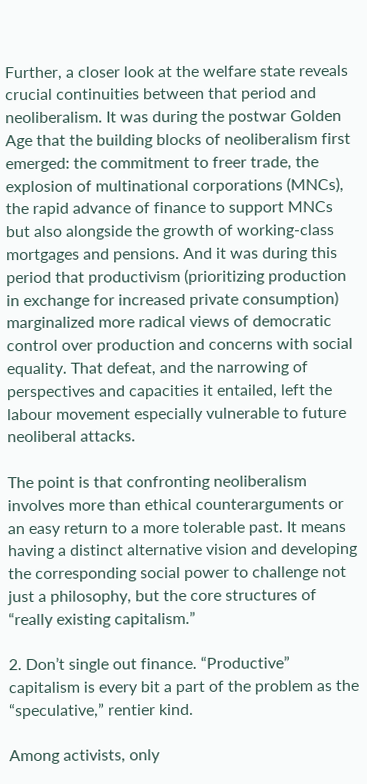Further, a closer look at the welfare state reveals crucial continuities between that period and neoliberalism. It was during the postwar Golden Age that the building blocks of neoliberalism first emerged: the commitment to freer trade, the explosion of multinational corporations (MNCs), the rapid advance of finance to support MNCs but also alongside the growth of working-class mortgages and pensions. And it was during this period that productivism (prioritizing production in exchange for increased private consumption) marginalized more radical views of democratic control over production and concerns with social equality. That defeat, and the narrowing of perspectives and capacities it entailed, left the labour movement especially vulnerable to future neoliberal attacks.

The point is that confronting neoliberalism involves more than ethical counterarguments or an easy return to a more tolerable past. It means having a distinct alternative vision and developing the corresponding social power to challenge not just a philosophy, but the core structures of “really existing capitalism.”

2. Don’t single out finance. “Productive” capitalism is every bit a part of the problem as the “speculative,” rentier kind.

Among activists, only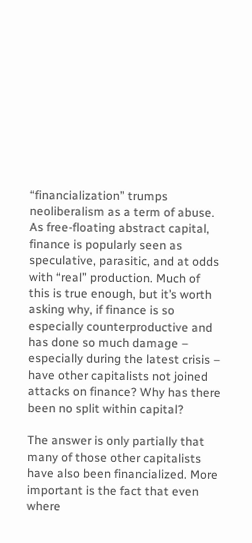“financialization” trumps neoliberalism as a term of abuse. As free-floating abstract capital, finance is popularly seen as speculative, parasitic, and at odds with “real” production. Much of this is true enough, but it’s worth asking why, if finance is so especially counterproductive and has done so much damage – especially during the latest crisis – have other capitalists not joined attacks on finance? Why has there been no split within capital?

The answer is only partially that many of those other capitalists have also been financialized. More important is the fact that even where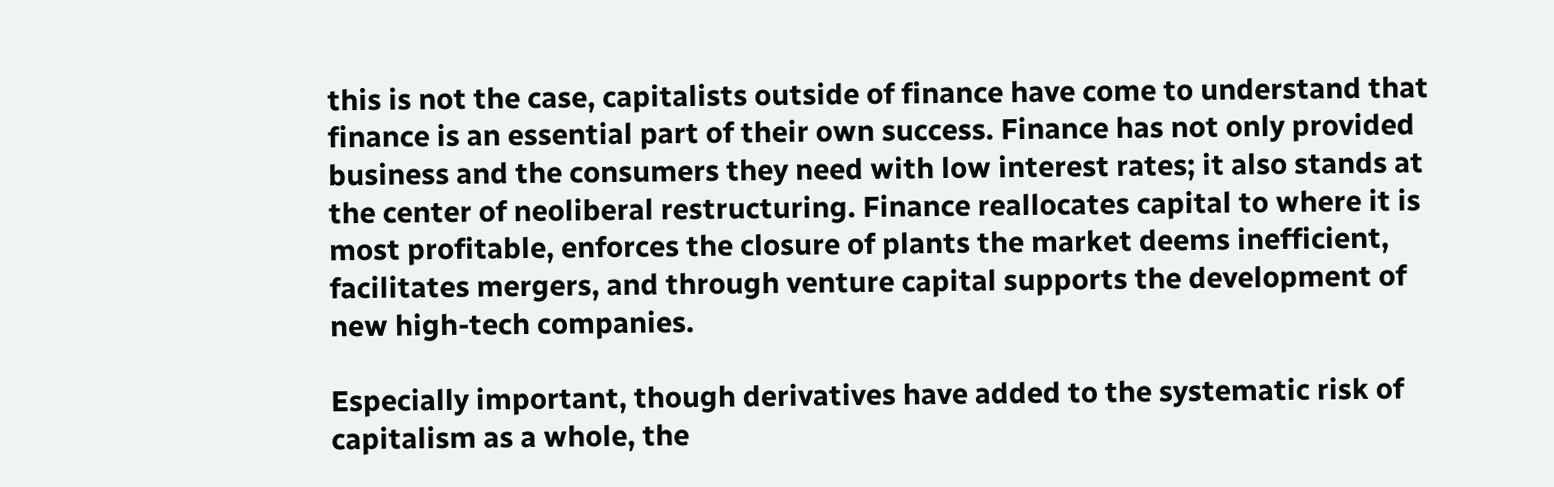this is not the case, capitalists outside of finance have come to understand that finance is an essential part of their own success. Finance has not only provided business and the consumers they need with low interest rates; it also stands at the center of neoliberal restructuring. Finance reallocates capital to where it is most profitable, enforces the closure of plants the market deems inefficient, facilitates mergers, and through venture capital supports the development of new high-tech companies.

Especially important, though derivatives have added to the systematic risk of capitalism as a whole, the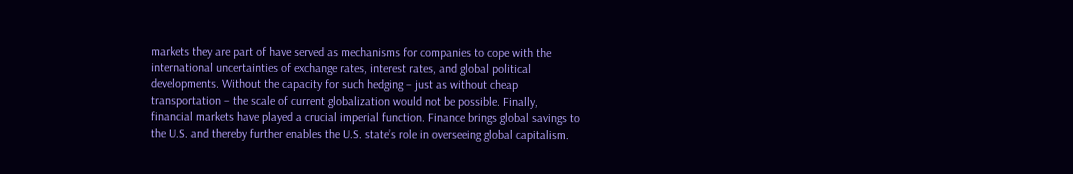markets they are part of have served as mechanisms for companies to cope with the international uncertainties of exchange rates, interest rates, and global political developments. Without the capacity for such hedging – just as without cheap transportation – the scale of current globalization would not be possible. Finally, financial markets have played a crucial imperial function. Finance brings global savings to the U.S. and thereby further enables the U.S. state’s role in overseeing global capitalism.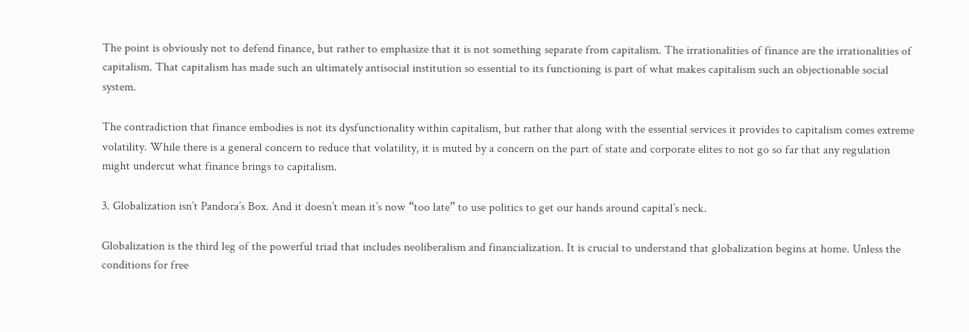The point is obviously not to defend finance, but rather to emphasize that it is not something separate from capitalism. The irrationalities of finance are the irrationalities of capitalism. That capitalism has made such an ultimately antisocial institution so essential to its functioning is part of what makes capitalism such an objectionable social system.

The contradiction that finance embodies is not its dysfunctionality within capitalism, but rather that along with the essential services it provides to capitalism comes extreme volatility. While there is a general concern to reduce that volatility, it is muted by a concern on the part of state and corporate elites to not go so far that any regulation might undercut what finance brings to capitalism.

3. Globalization isn’t Pandora’s Box. And it doesn’t mean it’s now “too late” to use politics to get our hands around capital’s neck.

Globalization is the third leg of the powerful triad that includes neoliberalism and financialization. It is crucial to understand that globalization begins at home. Unless the conditions for free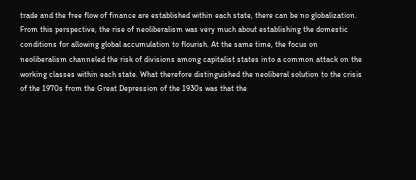trade and the free flow of finance are established within each state, there can be no globalization. From this perspective, the rise of neoliberalism was very much about establishing the domestic conditions for allowing global accumulation to flourish. At the same time, the focus on neoliberalism channeled the risk of divisions among capitalist states into a common attack on the working classes within each state. What therefore distinguished the neoliberal solution to the crisis of the 1970s from the Great Depression of the 1930s was that the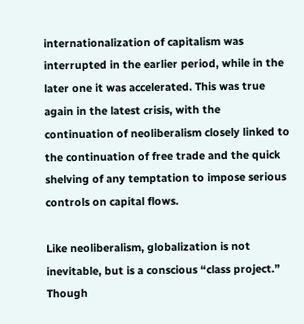internationalization of capitalism was interrupted in the earlier period, while in the later one it was accelerated. This was true again in the latest crisis, with the continuation of neoliberalism closely linked to the continuation of free trade and the quick shelving of any temptation to impose serious controls on capital flows.

Like neoliberalism, globalization is not inevitable, but is a conscious “class project.” Though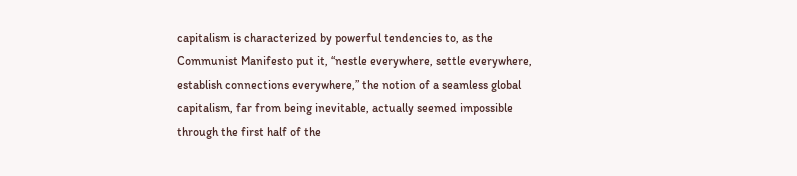capitalism is characterized by powerful tendencies to, as the Communist Manifesto put it, “nestle everywhere, settle everywhere, establish connections everywhere,” the notion of a seamless global capitalism, far from being inevitable, actually seemed impossible through the first half of the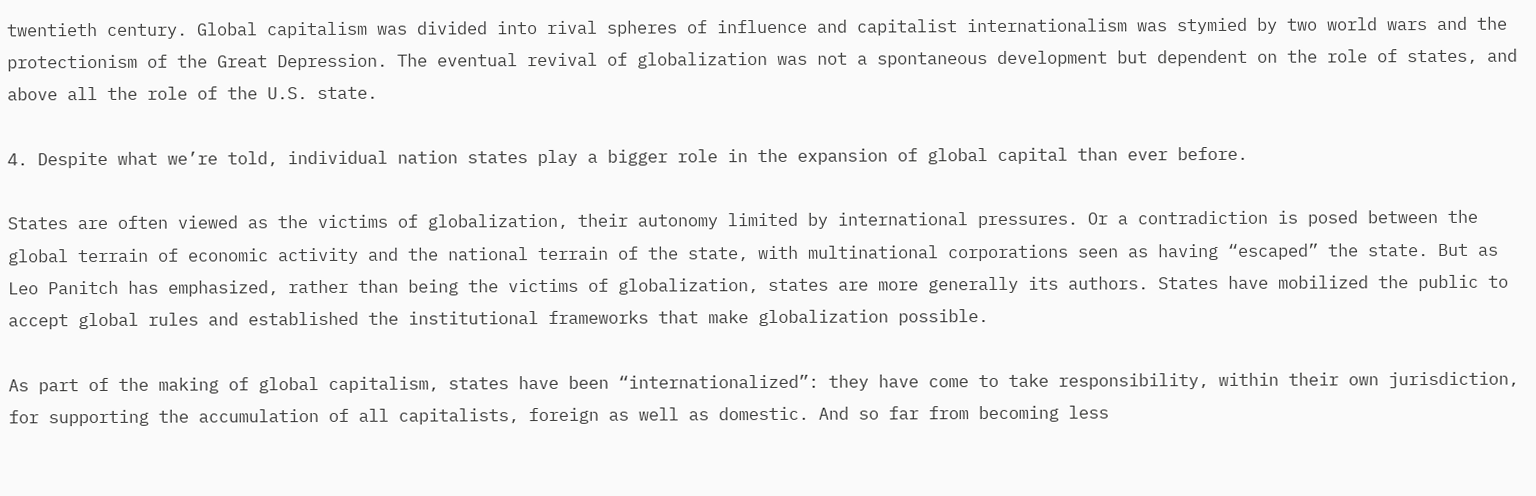twentieth century. Global capitalism was divided into rival spheres of influence and capitalist internationalism was stymied by two world wars and the protectionism of the Great Depression. The eventual revival of globalization was not a spontaneous development but dependent on the role of states, and above all the role of the U.S. state.

4. Despite what we’re told, individual nation states play a bigger role in the expansion of global capital than ever before.

States are often viewed as the victims of globalization, their autonomy limited by international pressures. Or a contradiction is posed between the global terrain of economic activity and the national terrain of the state, with multinational corporations seen as having “escaped” the state. But as Leo Panitch has emphasized, rather than being the victims of globalization, states are more generally its authors. States have mobilized the public to accept global rules and established the institutional frameworks that make globalization possible.

As part of the making of global capitalism, states have been “internationalized”: they have come to take responsibility, within their own jurisdiction, for supporting the accumulation of all capitalists, foreign as well as domestic. And so far from becoming less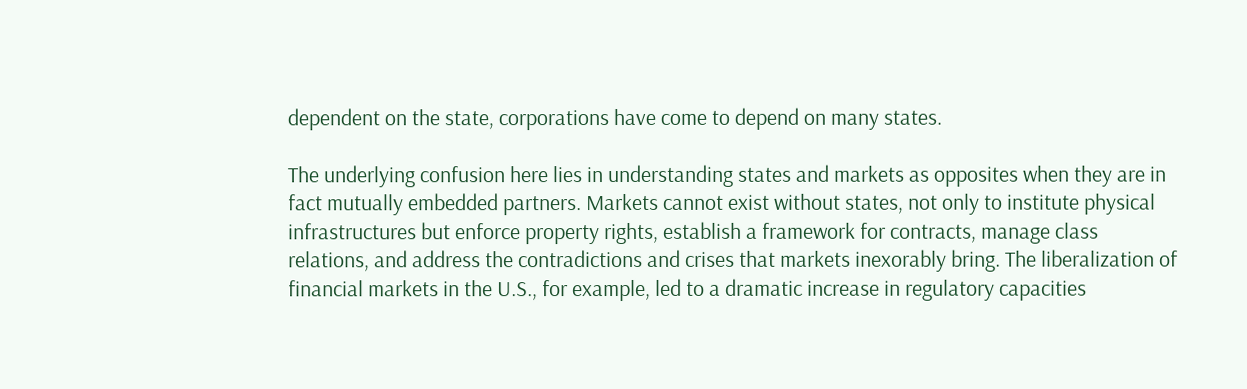dependent on the state, corporations have come to depend on many states.

The underlying confusion here lies in understanding states and markets as opposites when they are in fact mutually embedded partners. Markets cannot exist without states, not only to institute physical infrastructures but enforce property rights, establish a framework for contracts, manage class relations, and address the contradictions and crises that markets inexorably bring. The liberalization of financial markets in the U.S., for example, led to a dramatic increase in regulatory capacities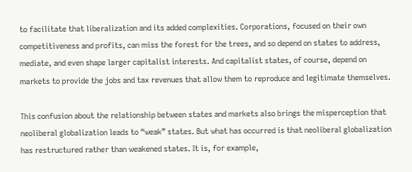to facilitate that liberalization and its added complexities. Corporations, focused on their own competitiveness and profits, can miss the forest for the trees, and so depend on states to address, mediate, and even shape larger capitalist interests. And capitalist states, of course, depend on markets to provide the jobs and tax revenues that allow them to reproduce and legitimate themselves.

This confusion about the relationship between states and markets also brings the misperception that neoliberal globalization leads to “weak” states. But what has occurred is that neoliberal globalization has restructured rather than weakened states. It is, for example,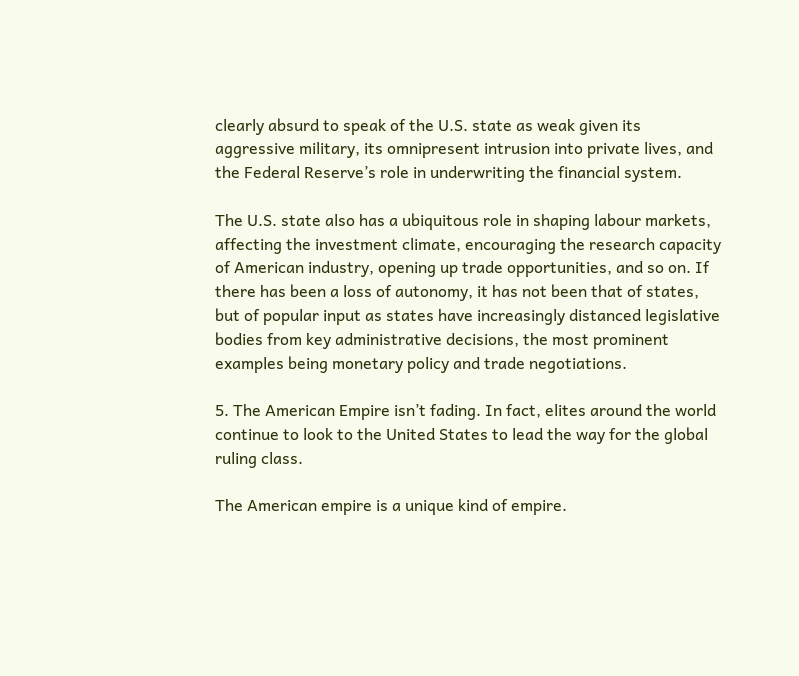clearly absurd to speak of the U.S. state as weak given its aggressive military, its omnipresent intrusion into private lives, and the Federal Reserve’s role in underwriting the financial system.

The U.S. state also has a ubiquitous role in shaping labour markets, affecting the investment climate, encouraging the research capacity of American industry, opening up trade opportunities, and so on. If there has been a loss of autonomy, it has not been that of states, but of popular input as states have increasingly distanced legislative bodies from key administrative decisions, the most prominent examples being monetary policy and trade negotiations.

5. The American Empire isn’t fading. In fact, elites around the world continue to look to the United States to lead the way for the global ruling class.

The American empire is a unique kind of empire.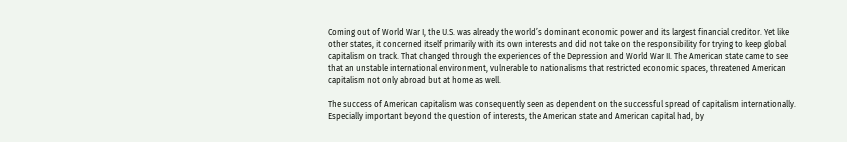Coming out of World War I, the U.S. was already the world’s dominant economic power and its largest financial creditor. Yet like other states, it concerned itself primarily with its own interests and did not take on the responsibility for trying to keep global capitalism on track. That changed through the experiences of the Depression and World War II. The American state came to see that an unstable international environment, vulnerable to nationalisms that restricted economic spaces, threatened American capitalism not only abroad but at home as well.

The success of American capitalism was consequently seen as dependent on the successful spread of capitalism internationally. Especially important beyond the question of interests, the American state and American capital had, by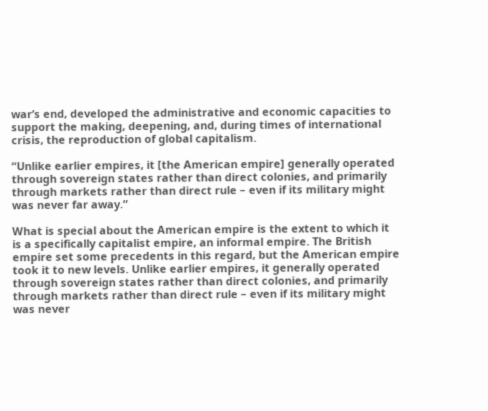war’s end, developed the administrative and economic capacities to support the making, deepening, and, during times of international crisis, the reproduction of global capitalism.

“Unlike earlier empires, it [the American empire] generally operated through sovereign states rather than direct colonies, and primarily through markets rather than direct rule – even if its military might was never far away.”

What is special about the American empire is the extent to which it is a specifically capitalist empire, an informal empire. The British empire set some precedents in this regard, but the American empire took it to new levels. Unlike earlier empires, it generally operated through sovereign states rather than direct colonies, and primarily through markets rather than direct rule – even if its military might was never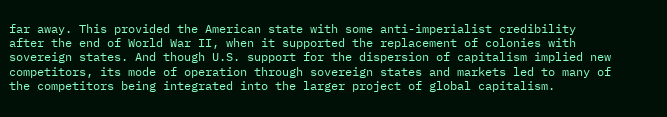far away. This provided the American state with some anti-imperialist credibility after the end of World War II, when it supported the replacement of colonies with sovereign states. And though U.S. support for the dispersion of capitalism implied new competitors, its mode of operation through sovereign states and markets led to many of the competitors being integrated into the larger project of global capitalism.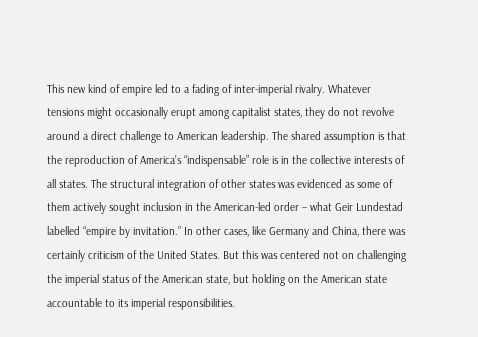This new kind of empire led to a fading of inter-imperial rivalry. Whatever tensions might occasionally erupt among capitalist states, they do not revolve around a direct challenge to American leadership. The shared assumption is that the reproduction of America’s “indispensable” role is in the collective interests of all states. The structural integration of other states was evidenced as some of them actively sought inclusion in the American-led order – what Geir Lundestad labelled “empire by invitation.” In other cases, like Germany and China, there was certainly criticism of the United States. But this was centered not on challenging the imperial status of the American state, but holding on the American state accountable to its imperial responsibilities.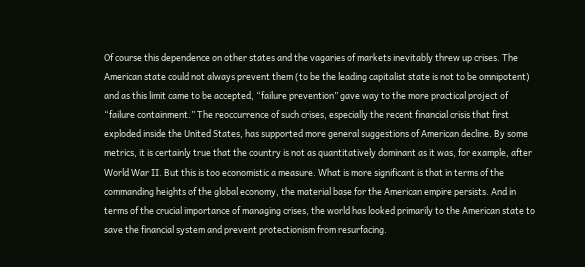Of course this dependence on other states and the vagaries of markets inevitably threw up crises. The American state could not always prevent them (to be the leading capitalist state is not to be omnipotent) and as this limit came to be accepted, “failure prevention” gave way to the more practical project of “failure containment.” The reoccurrence of such crises, especially the recent financial crisis that first exploded inside the United States, has supported more general suggestions of American decline. By some metrics, it is certainly true that the country is not as quantitatively dominant as it was, for example, after World War II. But this is too economistic a measure. What is more significant is that in terms of the commanding heights of the global economy, the material base for the American empire persists. And in terms of the crucial importance of managing crises, the world has looked primarily to the American state to save the financial system and prevent protectionism from resurfacing.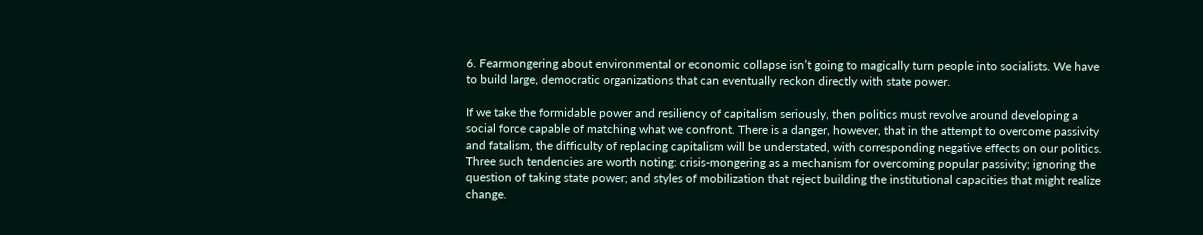6. Fearmongering about environmental or economic collapse isn’t going to magically turn people into socialists. We have to build large, democratic organizations that can eventually reckon directly with state power.

If we take the formidable power and resiliency of capitalism seriously, then politics must revolve around developing a social force capable of matching what we confront. There is a danger, however, that in the attempt to overcome passivity and fatalism, the difficulty of replacing capitalism will be understated, with corresponding negative effects on our politics. Three such tendencies are worth noting: crisis-mongering as a mechanism for overcoming popular passivity; ignoring the question of taking state power; and styles of mobilization that reject building the institutional capacities that might realize change.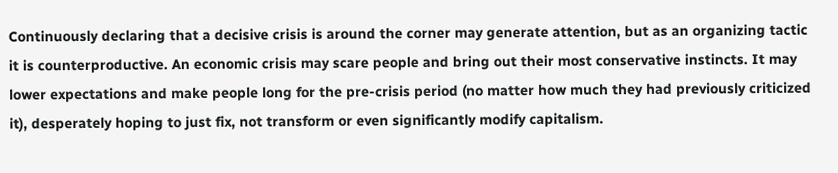Continuously declaring that a decisive crisis is around the corner may generate attention, but as an organizing tactic it is counterproductive. An economic crisis may scare people and bring out their most conservative instincts. It may lower expectations and make people long for the pre-crisis period (no matter how much they had previously criticized it), desperately hoping to just fix, not transform or even significantly modify capitalism.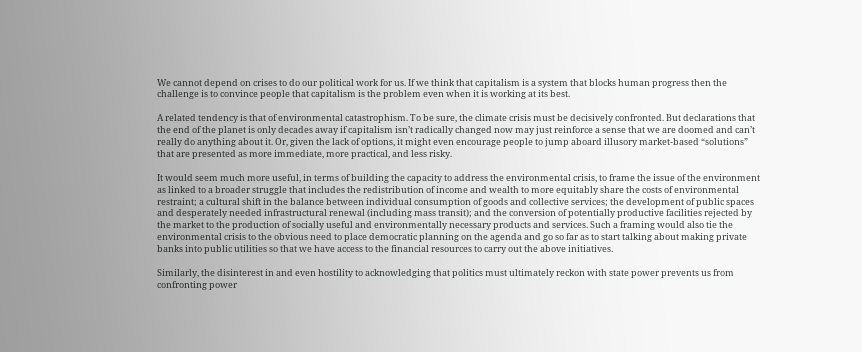We cannot depend on crises to do our political work for us. If we think that capitalism is a system that blocks human progress then the challenge is to convince people that capitalism is the problem even when it is working at its best.

A related tendency is that of environmental catastrophism. To be sure, the climate crisis must be decisively confronted. But declarations that the end of the planet is only decades away if capitalism isn’t radically changed now may just reinforce a sense that we are doomed and can’t really do anything about it. Or, given the lack of options, it might even encourage people to jump aboard illusory market-based “solutions” that are presented as more immediate, more practical, and less risky.

It would seem much more useful, in terms of building the capacity to address the environmental crisis, to frame the issue of the environment as linked to a broader struggle that includes the redistribution of income and wealth to more equitably share the costs of environmental restraint; a cultural shift in the balance between individual consumption of goods and collective services; the development of public spaces and desperately needed infrastructural renewal (including mass transit); and the conversion of potentially productive facilities rejected by the market to the production of socially useful and environmentally necessary products and services. Such a framing would also tie the environmental crisis to the obvious need to place democratic planning on the agenda and go so far as to start talking about making private banks into public utilities so that we have access to the financial resources to carry out the above initiatives.

Similarly, the disinterest in and even hostility to acknowledging that politics must ultimately reckon with state power prevents us from confronting power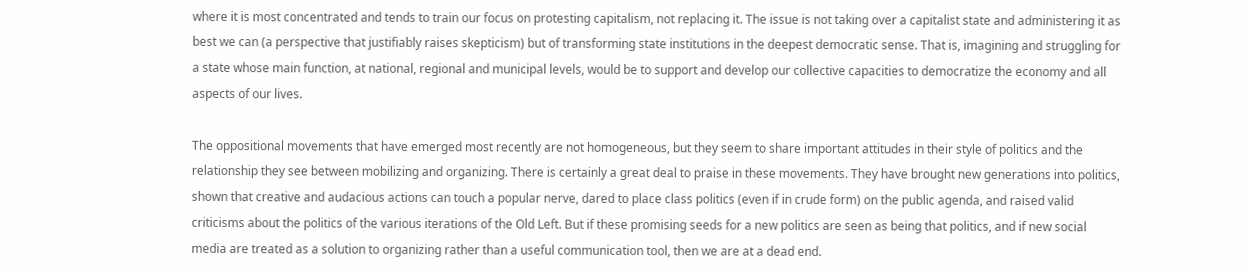where it is most concentrated and tends to train our focus on protesting capitalism, not replacing it. The issue is not taking over a capitalist state and administering it as best we can (a perspective that justifiably raises skepticism) but of transforming state institutions in the deepest democratic sense. That is, imagining and struggling for a state whose main function, at national, regional and municipal levels, would be to support and develop our collective capacities to democratize the economy and all aspects of our lives.

The oppositional movements that have emerged most recently are not homogeneous, but they seem to share important attitudes in their style of politics and the relationship they see between mobilizing and organizing. There is certainly a great deal to praise in these movements. They have brought new generations into politics, shown that creative and audacious actions can touch a popular nerve, dared to place class politics (even if in crude form) on the public agenda, and raised valid criticisms about the politics of the various iterations of the Old Left. But if these promising seeds for a new politics are seen as being that politics, and if new social media are treated as a solution to organizing rather than a useful communication tool, then we are at a dead end.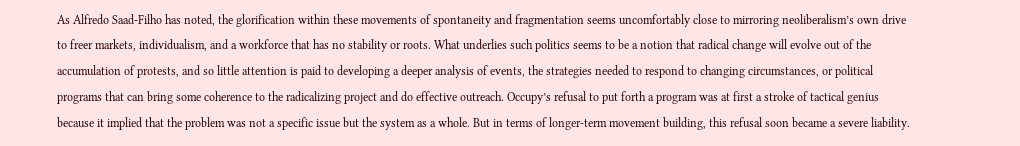As Alfredo Saad-Filho has noted, the glorification within these movements of spontaneity and fragmentation seems uncomfortably close to mirroring neoliberalism’s own drive to freer markets, individualism, and a workforce that has no stability or roots. What underlies such politics seems to be a notion that radical change will evolve out of the accumulation of protests, and so little attention is paid to developing a deeper analysis of events, the strategies needed to respond to changing circumstances, or political programs that can bring some coherence to the radicalizing project and do effective outreach. Occupy’s refusal to put forth a program was at first a stroke of tactical genius because it implied that the problem was not a specific issue but the system as a whole. But in terms of longer-term movement building, this refusal soon became a severe liability.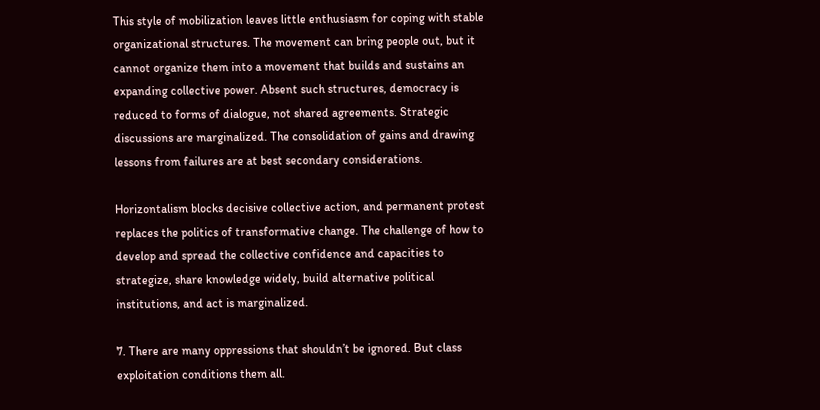This style of mobilization leaves little enthusiasm for coping with stable organizational structures. The movement can bring people out, but it cannot organize them into a movement that builds and sustains an expanding collective power. Absent such structures, democracy is reduced to forms of dialogue, not shared agreements. Strategic discussions are marginalized. The consolidation of gains and drawing lessons from failures are at best secondary considerations.

Horizontalism blocks decisive collective action, and permanent protest replaces the politics of transformative change. The challenge of how to develop and spread the collective confidence and capacities to strategize, share knowledge widely, build alternative political institutions, and act is marginalized.

7. There are many oppressions that shouldn’t be ignored. But class exploitation conditions them all.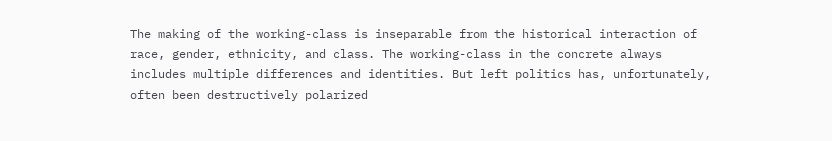The making of the working-class is inseparable from the historical interaction of race, gender, ethnicity, and class. The working-class in the concrete always includes multiple differences and identities. But left politics has, unfortunately, often been destructively polarized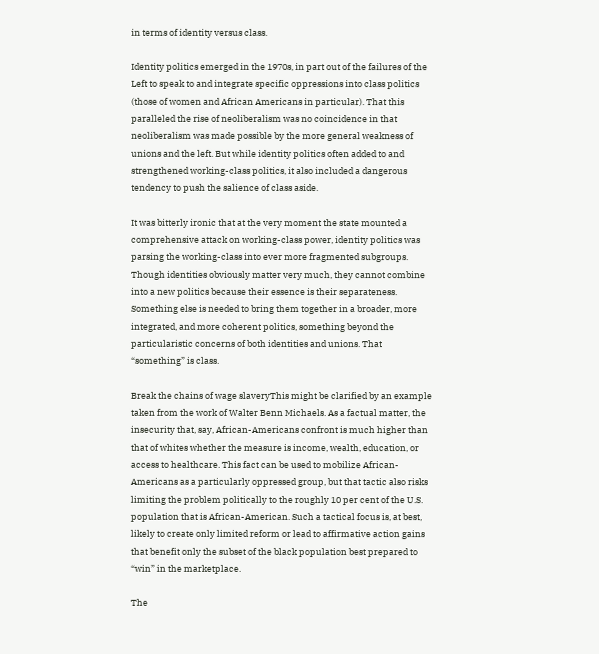in terms of identity versus class.

Identity politics emerged in the 1970s, in part out of the failures of the Left to speak to and integrate specific oppressions into class politics (those of women and African Americans in particular). That this paralleled the rise of neoliberalism was no coincidence in that neoliberalism was made possible by the more general weakness of unions and the left. But while identity politics often added to and strengthened working-class politics, it also included a dangerous tendency to push the salience of class aside.

It was bitterly ironic that at the very moment the state mounted a comprehensive attack on working-class power, identity politics was parsing the working-class into ever more fragmented subgroups. Though identities obviously matter very much, they cannot combine into a new politics because their essence is their separateness. Something else is needed to bring them together in a broader, more integrated, and more coherent politics, something beyond the particularistic concerns of both identities and unions. That “something” is class.

Break the chains of wage slaveryThis might be clarified by an example taken from the work of Walter Benn Michaels. As a factual matter, the insecurity that, say, African-Americans confront is much higher than that of whites whether the measure is income, wealth, education, or access to healthcare. This fact can be used to mobilize African-Americans as a particularly oppressed group, but that tactic also risks limiting the problem politically to the roughly 10 per cent of the U.S. population that is African-American. Such a tactical focus is, at best, likely to create only limited reform or lead to affirmative action gains that benefit only the subset of the black population best prepared to “win” in the marketplace.

The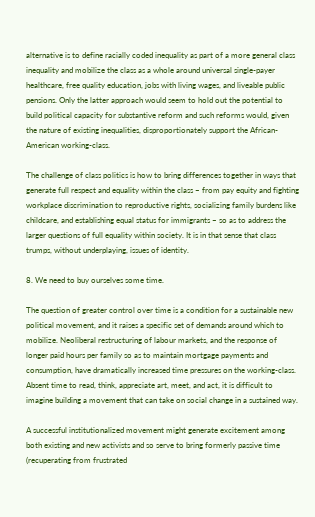alternative is to define racially coded inequality as part of a more general class inequality and mobilize the class as a whole around universal single-payer healthcare, free quality education, jobs with living wages, and liveable public pensions. Only the latter approach would seem to hold out the potential to build political capacity for substantive reform and such reforms would, given the nature of existing inequalities, disproportionately support the African-American working-class.

The challenge of class politics is how to bring differences together in ways that generate full respect and equality within the class – from pay equity and fighting workplace discrimination to reproductive rights, socializing family burdens like childcare, and establishing equal status for immigrants – so as to address the larger questions of full equality within society. It is in that sense that class trumps, without underplaying, issues of identity.

8. We need to buy ourselves some time.

The question of greater control over time is a condition for a sustainable new political movement, and it raises a specific set of demands around which to mobilize. Neoliberal restructuring of labour markets, and the response of longer paid hours per family so as to maintain mortgage payments and consumption, have dramatically increased time pressures on the working-class. Absent time to read, think, appreciate art, meet, and act, it is difficult to imagine building a movement that can take on social change in a sustained way.

A successful institutionalized movement might generate excitement among both existing and new activists and so serve to bring formerly passive time (recuperating from frustrated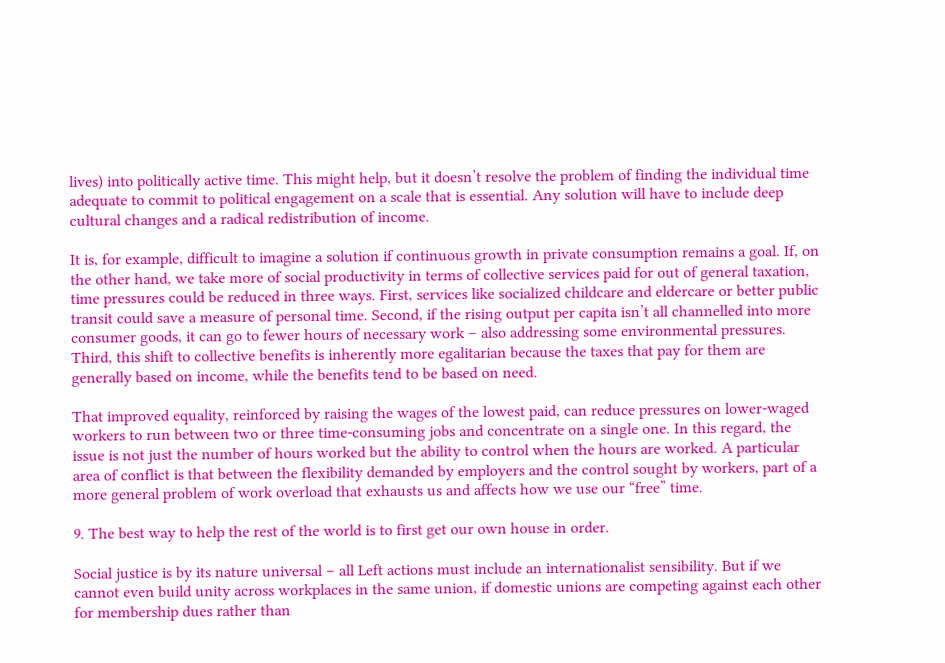lives) into politically active time. This might help, but it doesn’t resolve the problem of finding the individual time adequate to commit to political engagement on a scale that is essential. Any solution will have to include deep cultural changes and a radical redistribution of income.

It is, for example, difficult to imagine a solution if continuous growth in private consumption remains a goal. If, on the other hand, we take more of social productivity in terms of collective services paid for out of general taxation, time pressures could be reduced in three ways. First, services like socialized childcare and eldercare or better public transit could save a measure of personal time. Second, if the rising output per capita isn’t all channelled into more consumer goods, it can go to fewer hours of necessary work – also addressing some environmental pressures. Third, this shift to collective benefits is inherently more egalitarian because the taxes that pay for them are generally based on income, while the benefits tend to be based on need.

That improved equality, reinforced by raising the wages of the lowest paid, can reduce pressures on lower-waged workers to run between two or three time-consuming jobs and concentrate on a single one. In this regard, the issue is not just the number of hours worked but the ability to control when the hours are worked. A particular area of conflict is that between the flexibility demanded by employers and the control sought by workers, part of a more general problem of work overload that exhausts us and affects how we use our “free” time.

9. The best way to help the rest of the world is to first get our own house in order.

Social justice is by its nature universal – all Left actions must include an internationalist sensibility. But if we cannot even build unity across workplaces in the same union, if domestic unions are competing against each other for membership dues rather than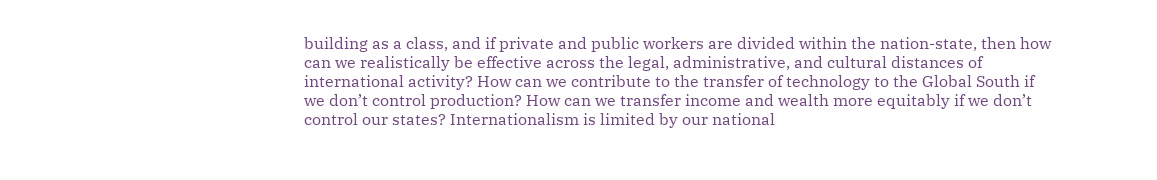building as a class, and if private and public workers are divided within the nation-state, then how can we realistically be effective across the legal, administrative, and cultural distances of international activity? How can we contribute to the transfer of technology to the Global South if we don’t control production? How can we transfer income and wealth more equitably if we don’t control our states? Internationalism is limited by our national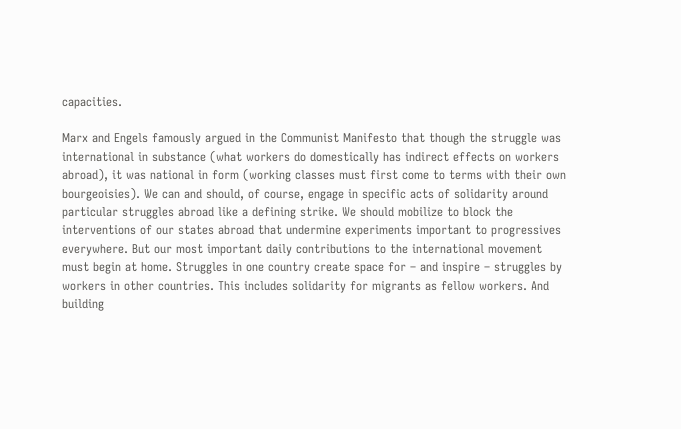capacities.

Marx and Engels famously argued in the Communist Manifesto that though the struggle was international in substance (what workers do domestically has indirect effects on workers abroad), it was national in form (working classes must first come to terms with their own bourgeoisies). We can and should, of course, engage in specific acts of solidarity around particular struggles abroad like a defining strike. We should mobilize to block the interventions of our states abroad that undermine experiments important to progressives everywhere. But our most important daily contributions to the international movement must begin at home. Struggles in one country create space for – and inspire – struggles by workers in other countries. This includes solidarity for migrants as fellow workers. And building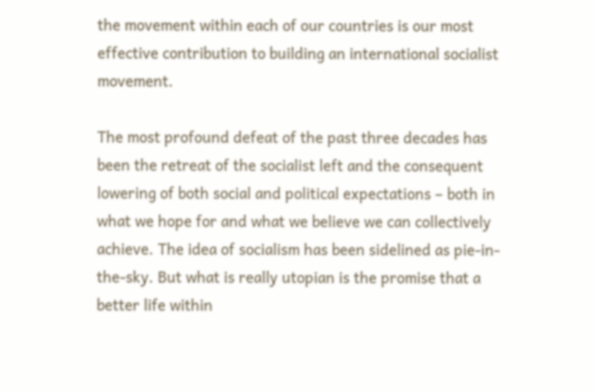the movement within each of our countries is our most effective contribution to building an international socialist movement.

The most profound defeat of the past three decades has been the retreat of the socialist left and the consequent lowering of both social and political expectations – both in what we hope for and what we believe we can collectively achieve. The idea of socialism has been sidelined as pie-in-the-sky. But what is really utopian is the promise that a better life within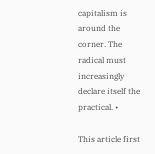capitalism is around the corner. The radical must increasingly declare itself the practical. •

This article first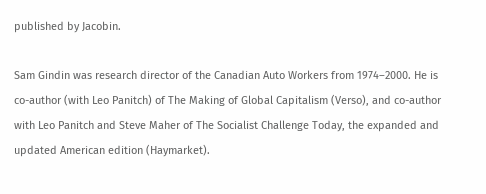published by Jacobin.

Sam Gindin was research director of the Canadian Auto Workers from 1974–2000. He is co-author (with Leo Panitch) of The Making of Global Capitalism (Verso), and co-author with Leo Panitch and Steve Maher of The Socialist Challenge Today, the expanded and updated American edition (Haymarket).